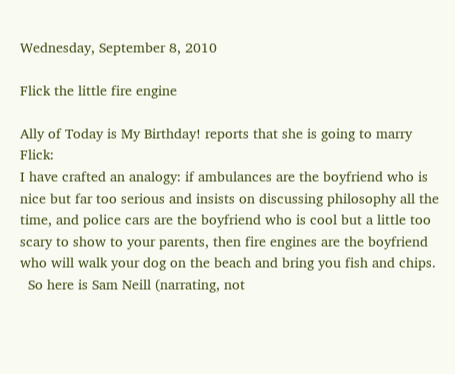Wednesday, September 8, 2010

Flick the little fire engine

Ally of Today is My Birthday! reports that she is going to marry Flick:
I have crafted an analogy: if ambulances are the boyfriend who is nice but far too serious and insists on discussing philosophy all the time, and police cars are the boyfriend who is cool but a little too scary to show to your parents, then fire engines are the boyfriend who will walk your dog on the beach and bring you fish and chips.
  So here is Sam Neill (narrating, not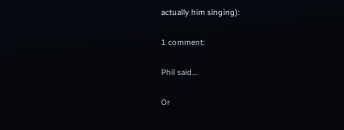actually him singing):

1 comment:

Phil said...

Or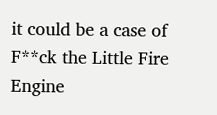it could be a case of F**ck the Little Fire Engine